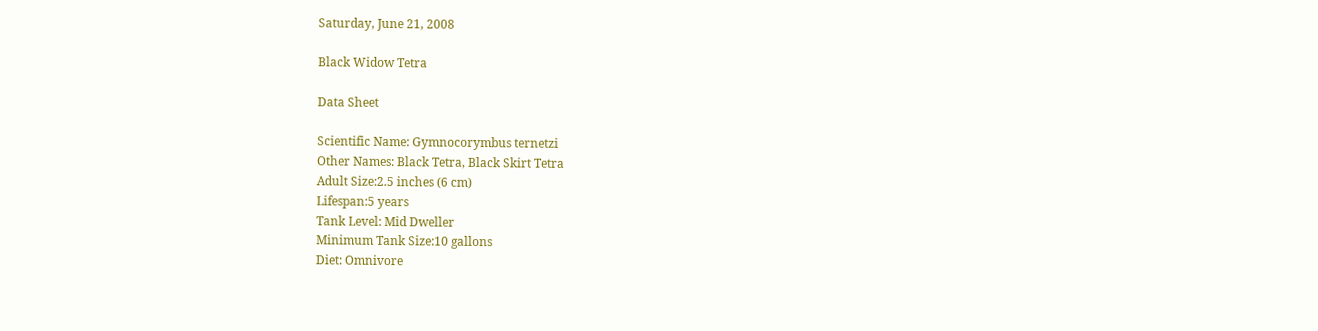Saturday, June 21, 2008

Black Widow Tetra

Data Sheet

Scientific Name: Gymnocorymbus ternetzi
Other Names: Black Tetra, Black Skirt Tetra
Adult Size:2.5 inches (6 cm)
Lifespan:5 years
Tank Level: Mid Dweller
Minimum Tank Size:10 gallons
Diet: Omnivore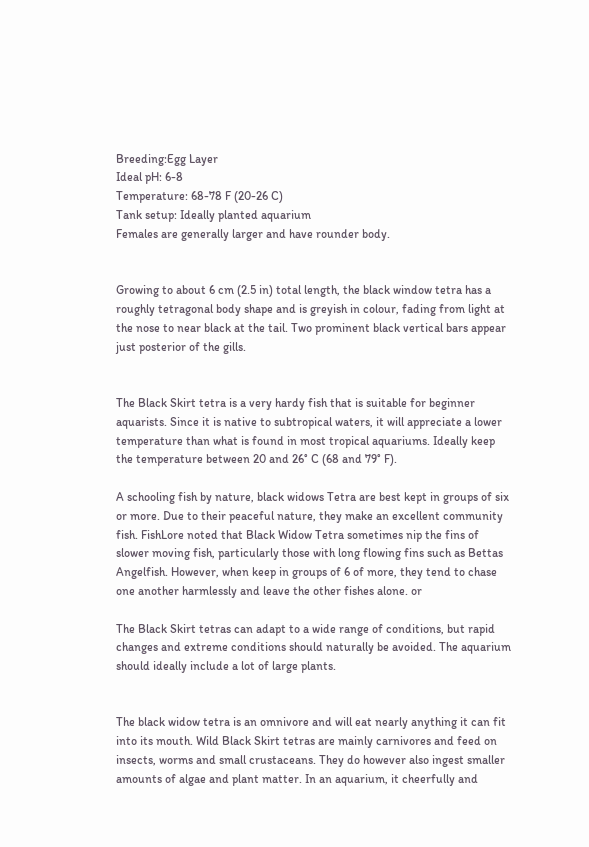Breeding:Egg Layer
Ideal pH: 6-8
Temperature: 68-78 F (20-26 C)
Tank setup: Ideally planted aquarium
Females are generally larger and have rounder body.


Growing to about 6 cm (2.5 in) total length, the black window tetra has a roughly tetragonal body shape and is greyish in colour, fading from light at the nose to near black at the tail. Two prominent black vertical bars appear just posterior of the gills.


The Black Skirt tetra is a very hardy fish that is suitable for beginner aquarists. Since it is native to subtropical waters, it will appreciate a lower temperature than what is found in most tropical aquariums. Ideally keep the temperature between 20 and 26° C (68 and 79° F).

A schooling fish by nature, black widows Tetra are best kept in groups of six or more. Due to their peaceful nature, they make an excellent community fish. FishLore noted that Black Widow Tetra sometimes nip the fins of slower moving fish, particularly those with long flowing fins such as Bettas Angelfish. However, when keep in groups of 6 of more, they tend to chase one another harmlessly and leave the other fishes alone. or

The Black Skirt tetras can adapt to a wide range of conditions, but rapid changes and extreme conditions should naturally be avoided. The aquarium should ideally include a lot of large plants.


The black widow tetra is an omnivore and will eat nearly anything it can fit into its mouth. Wild Black Skirt tetras are mainly carnivores and feed on insects, worms and small crustaceans. They do however also ingest smaller amounts of algae and plant matter. In an aquarium, it cheerfully and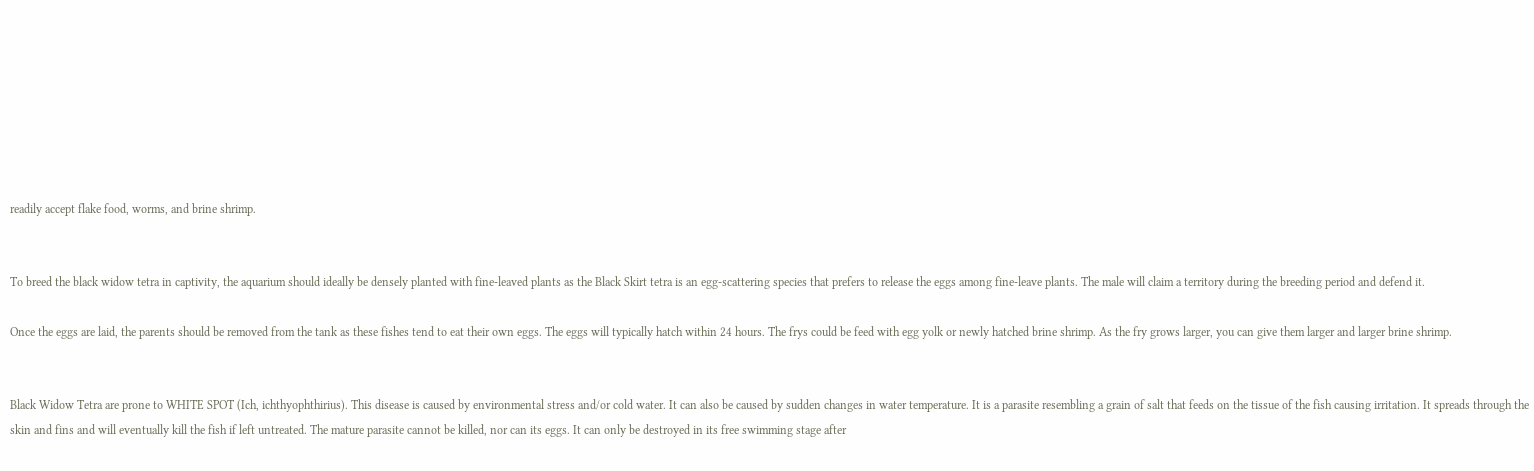readily accept flake food, worms, and brine shrimp.


To breed the black widow tetra in captivity, the aquarium should ideally be densely planted with fine-leaved plants as the Black Skirt tetra is an egg-scattering species that prefers to release the eggs among fine-leave plants. The male will claim a territory during the breeding period and defend it.

Once the eggs are laid, the parents should be removed from the tank as these fishes tend to eat their own eggs. The eggs will typically hatch within 24 hours. The frys could be feed with egg yolk or newly hatched brine shrimp. As the fry grows larger, you can give them larger and larger brine shrimp.


Black Widow Tetra are prone to WHITE SPOT (Ich, ichthyophthirius). This disease is caused by environmental stress and/or cold water. It can also be caused by sudden changes in water temperature. It is a parasite resembling a grain of salt that feeds on the tissue of the fish causing irritation. It spreads through the skin and fins and will eventually kill the fish if left untreated. The mature parasite cannot be killed, nor can its eggs. It can only be destroyed in its free swimming stage after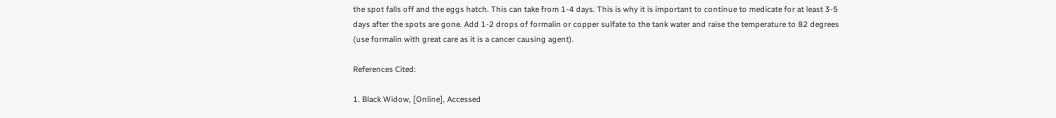the spot falls off and the eggs hatch. This can take from 1-4 days. This is why it is important to continue to medicate for at least 3-5 days after the spots are gone. Add 1-2 drops of formalin or copper sulfate to the tank water and raise the temperature to 82 degrees (use formalin with great care as it is a cancer causing agent).

References Cited:

1. Black Widow, [Online], Accessed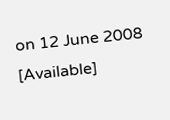on 12 June 2008 [Available]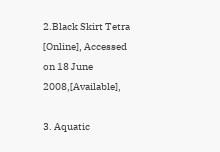2.Black Skirt Tetra [Online], Accessed on 18 June 2008,[Available],

3. Aquatic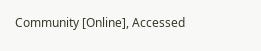Community [Online], Accessed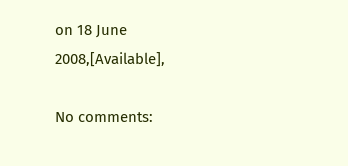on 18 June 2008,[Available],

No comments: